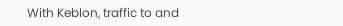With Keblon, traffic to and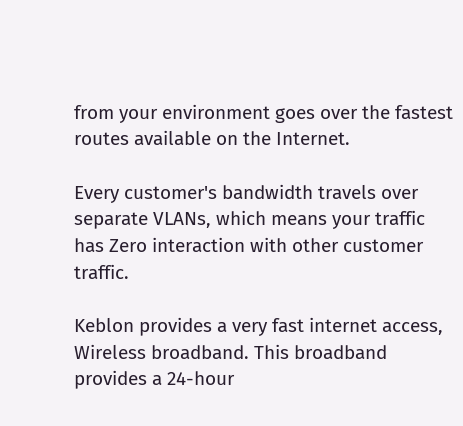from your environment goes over the fastest routes available on the Internet.

Every customer's bandwidth travels over separate VLANs, which means your traffic has Zero interaction with other customer traffic.

Keblon provides a very fast internet access, Wireless broadband. This broadband provides a 24-hour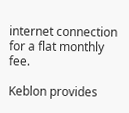internet connection for a flat monthly fee.

Keblon provides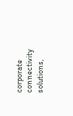corporate connectivity solutions,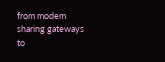from modem sharing gateways to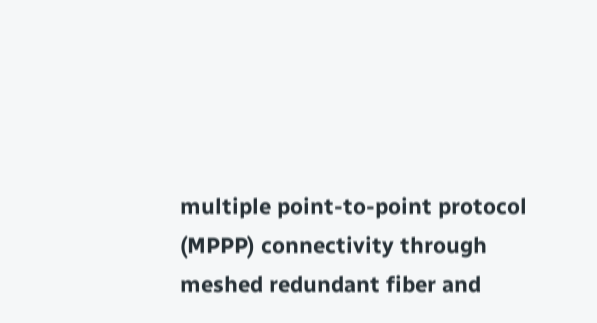multiple point-to-point protocol (MPPP) connectivity through meshed redundant fiber and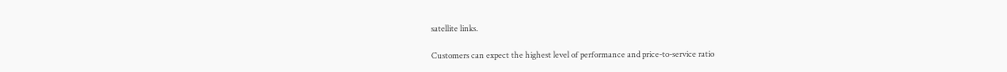satellite links.

Customers can expect the highest level of performance and price-to-service ratio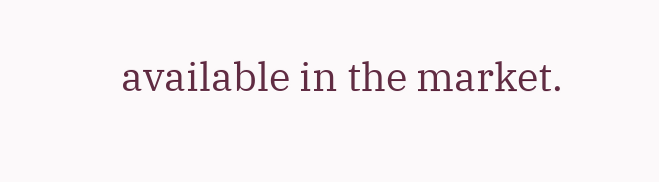available in the market.